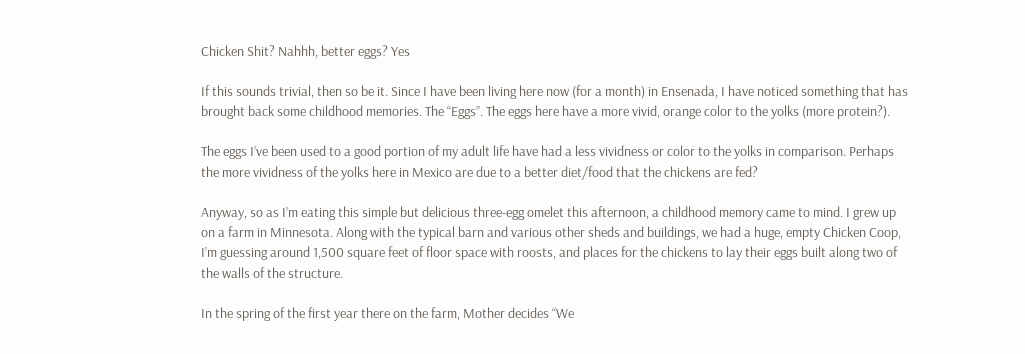Chicken Shit? Nahhh, better eggs? Yes

If this sounds trivial, then so be it. Since I have been living here now (for a month) in Ensenada, I have noticed something that has brought back some childhood memories. The “Eggs”. The eggs here have a more vivid, orange color to the yolks (more protein?).

The eggs I’ve been used to a good portion of my adult life have had a less vividness or color to the yolks in comparison. Perhaps the more vividness of the yolks here in Mexico are due to a better diet/food that the chickens are fed?

Anyway, so as I’m eating this simple but delicious three-egg omelet this afternoon, a childhood memory came to mind. I grew up on a farm in Minnesota. Along with the typical barn and various other sheds and buildings, we had a huge, empty Chicken Coop, I’m guessing around 1,500 square feet of floor space with roosts, and places for the chickens to lay their eggs built along two of the walls of the structure.

In the spring of the first year there on the farm, Mother decides “We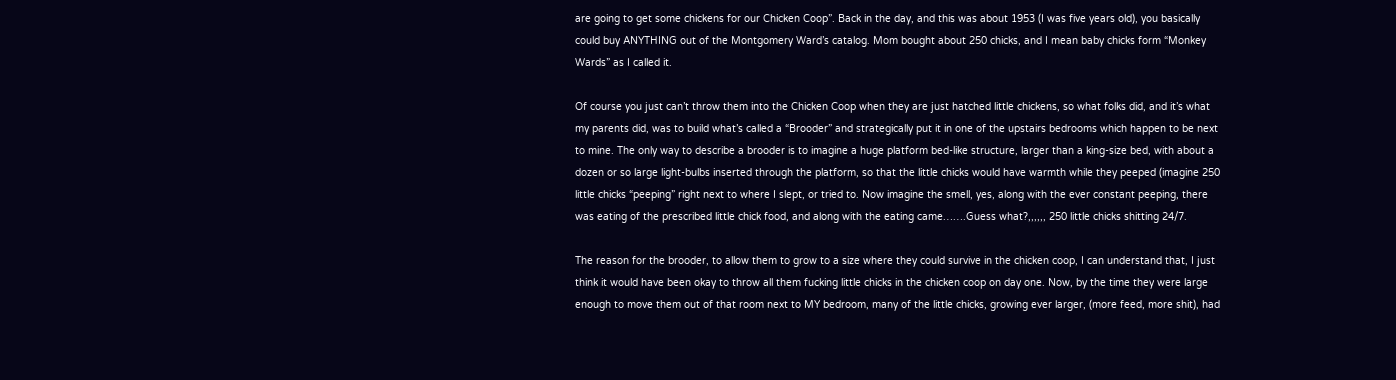are going to get some chickens for our Chicken Coop”. Back in the day, and this was about 1953 (I was five years old), you basically could buy ANYTHING out of the Montgomery Ward’s catalog. Mom bought about 250 chicks, and I mean baby chicks form “Monkey Wards” as I called it.

Of course you just can’t throw them into the Chicken Coop when they are just hatched little chickens, so what folks did, and it’s what my parents did, was to build what’s called a “Brooder” and strategically put it in one of the upstairs bedrooms which happen to be next to mine. The only way to describe a brooder is to imagine a huge platform bed-like structure, larger than a king-size bed, with about a dozen or so large light-bulbs inserted through the platform, so that the little chicks would have warmth while they peeped (imagine 250 little chicks “peeping” right next to where I slept, or tried to. Now imagine the smell, yes, along with the ever constant peeping, there was eating of the prescribed little chick food, and along with the eating came…….Guess what?,,,,,, 250 little chicks shitting 24/7.

The reason for the brooder, to allow them to grow to a size where they could survive in the chicken coop, I can understand that, I just think it would have been okay to throw all them fucking little chicks in the chicken coop on day one. Now, by the time they were large enough to move them out of that room next to MY bedroom, many of the little chicks, growing ever larger, (more feed, more shit), had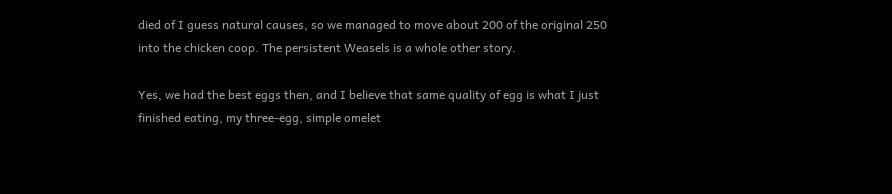died of I guess natural causes, so we managed to move about 200 of the original 250 into the chicken coop. The persistent Weasels is a whole other story.

Yes, we had the best eggs then, and I believe that same quality of egg is what I just finished eating, my three-egg, simple omelet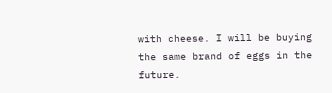with cheese. I will be buying the same brand of eggs in the future.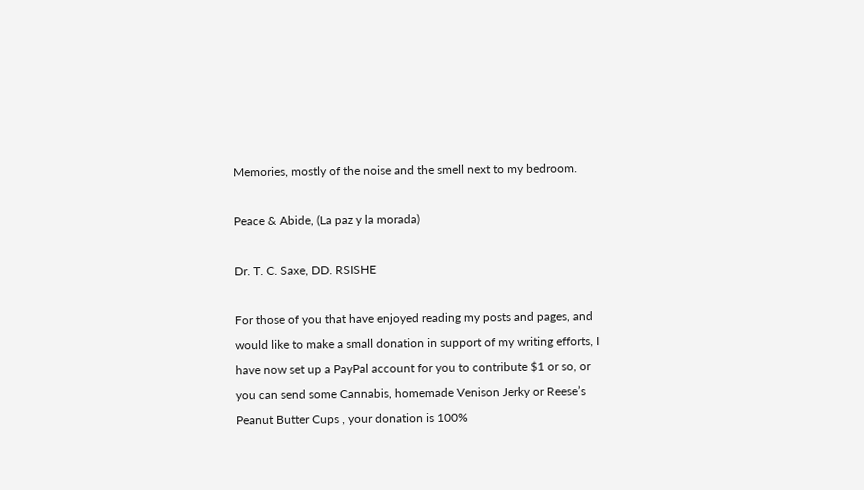Memories, mostly of the noise and the smell next to my bedroom.

Peace & Abide, (La paz y la morada)

Dr. T. C. Saxe, DD. RSISHE

For those of you that have enjoyed reading my posts and pages, and would like to make a small donation in support of my writing efforts, I have now set up a PayPal account for you to contribute $1 or so, or you can send some Cannabis, homemade Venison Jerky or Reese’s Peanut Butter Cups , your donation is 100%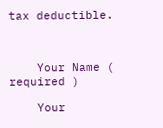tax deductible.



    Your Name ( required )

    Your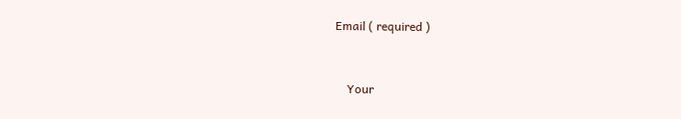Email ( required )


    Your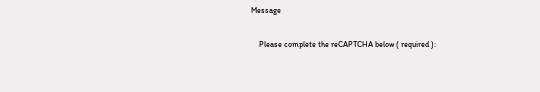Message

    Please complete the reCAPTCHA below ( required ):